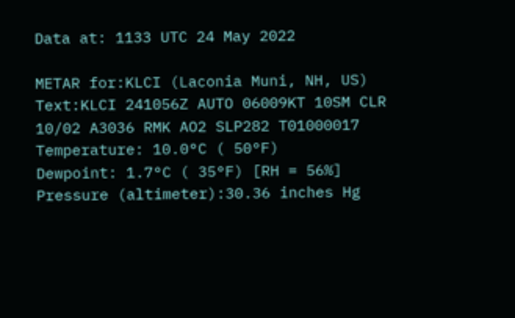Data at: 1133 UTC 24 May 2022

METAR for:KLCI (Laconia Muni, NH, US)
Text:KLCI 241056Z AUTO 06009KT 10SM CLR 10/02 A3036 RMK AO2 SLP282 T01000017
Temperature: 10.0°C ( 50°F)
Dewpoint: 1.7°C ( 35°F) [RH = 56%]
Pressure (altimeter):30.36 inches Hg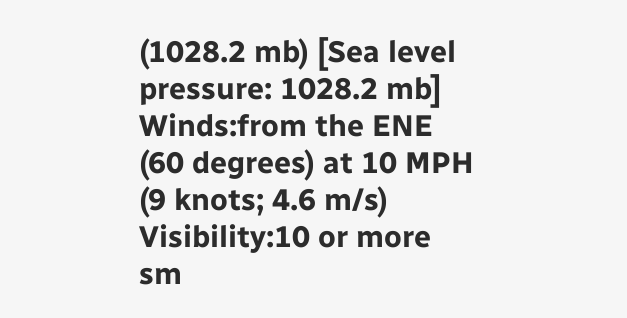(1028.2 mb) [Sea level pressure: 1028.2 mb]
Winds:from the ENE (60 degrees) at 10 MPH (9 knots; 4.6 m/s)
Visibility:10 or more sm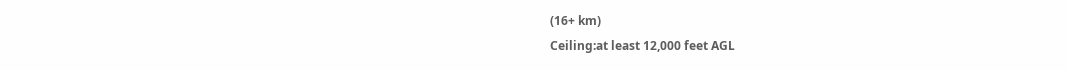(16+ km)
Ceiling:at least 12,000 feet AGL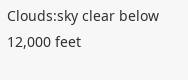Clouds:sky clear below 12,000 feet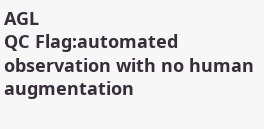AGL
QC Flag:automated observation with no human augmentation